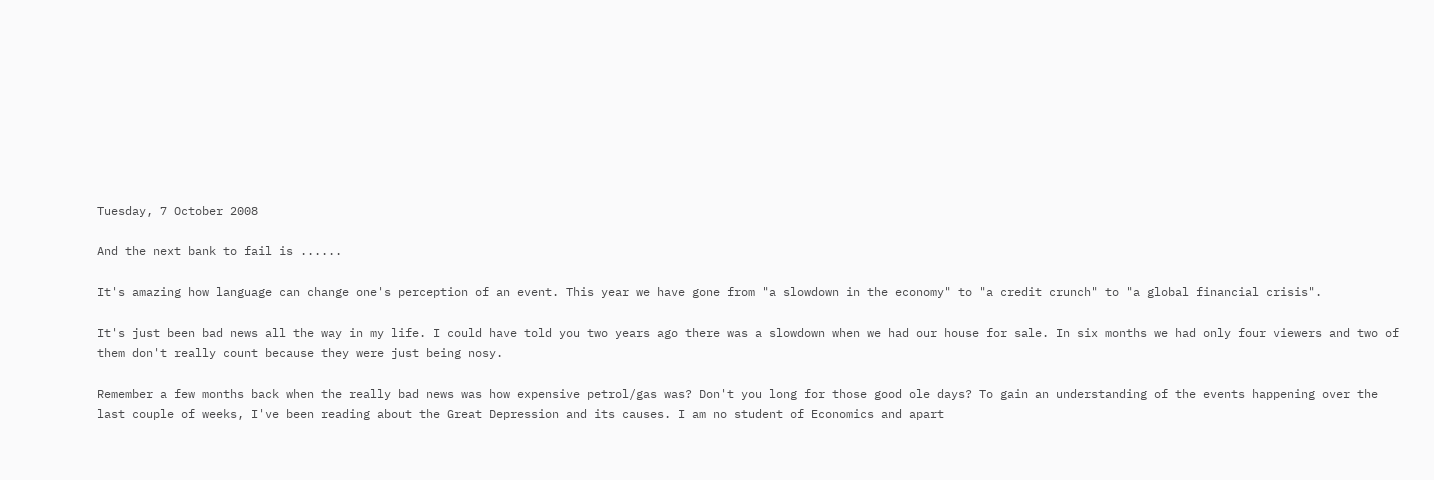Tuesday, 7 October 2008

And the next bank to fail is ......

It's amazing how language can change one's perception of an event. This year we have gone from "a slowdown in the economy" to "a credit crunch" to "a global financial crisis".

It's just been bad news all the way in my life. I could have told you two years ago there was a slowdown when we had our house for sale. In six months we had only four viewers and two of them don't really count because they were just being nosy.

Remember a few months back when the really bad news was how expensive petrol/gas was? Don't you long for those good ole days? To gain an understanding of the events happening over the last couple of weeks, I've been reading about the Great Depression and its causes. I am no student of Economics and apart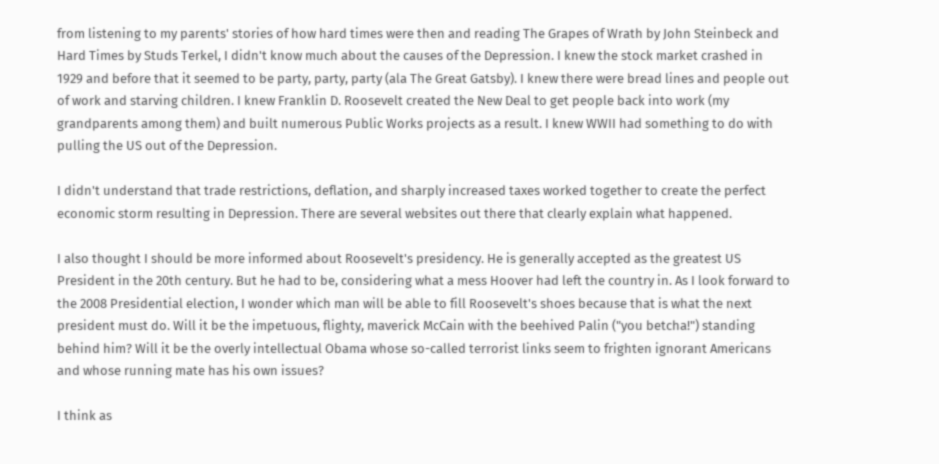from listening to my parents' stories of how hard times were then and reading The Grapes of Wrath by John Steinbeck and Hard Times by Studs Terkel, I didn't know much about the causes of the Depression. I knew the stock market crashed in 1929 and before that it seemed to be party, party, party (ala The Great Gatsby). I knew there were bread lines and people out of work and starving children. I knew Franklin D. Roosevelt created the New Deal to get people back into work (my grandparents among them) and built numerous Public Works projects as a result. I knew WWII had something to do with pulling the US out of the Depression.

I didn't understand that trade restrictions, deflation, and sharply increased taxes worked together to create the perfect economic storm resulting in Depression. There are several websites out there that clearly explain what happened.

I also thought I should be more informed about Roosevelt's presidency. He is generally accepted as the greatest US President in the 20th century. But he had to be, considering what a mess Hoover had left the country in. As I look forward to the 2008 Presidential election, I wonder which man will be able to fill Roosevelt's shoes because that is what the next president must do. Will it be the impetuous, flighty, maverick McCain with the beehived Palin ("you betcha!") standing behind him? Will it be the overly intellectual Obama whose so-called terrorist links seem to frighten ignorant Americans and whose running mate has his own issues?

I think as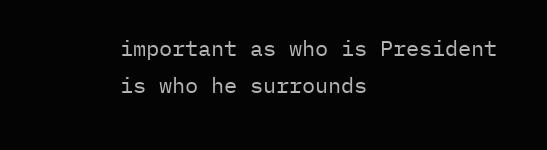important as who is President is who he surrounds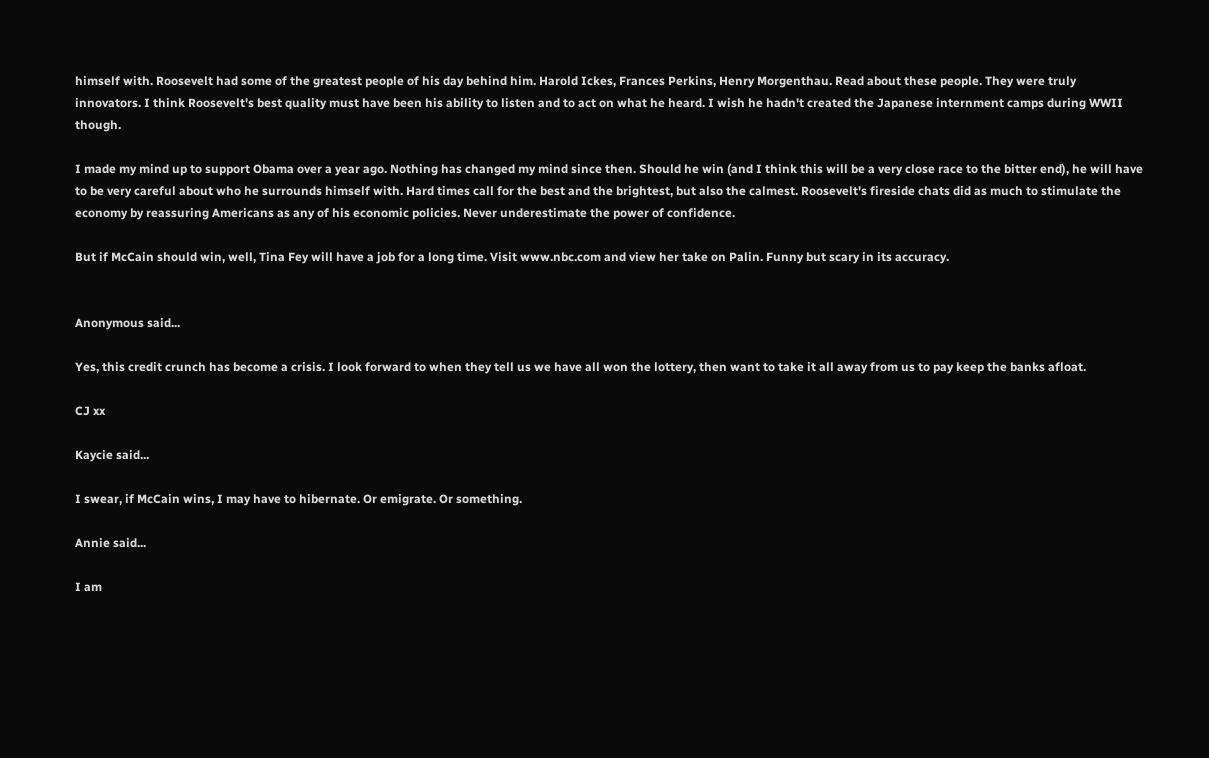himself with. Roosevelt had some of the greatest people of his day behind him. Harold Ickes, Frances Perkins, Henry Morgenthau. Read about these people. They were truly innovators. I think Roosevelt's best quality must have been his ability to listen and to act on what he heard. I wish he hadn't created the Japanese internment camps during WWII though.

I made my mind up to support Obama over a year ago. Nothing has changed my mind since then. Should he win (and I think this will be a very close race to the bitter end), he will have to be very careful about who he surrounds himself with. Hard times call for the best and the brightest, but also the calmest. Roosevelt's fireside chats did as much to stimulate the economy by reassuring Americans as any of his economic policies. Never underestimate the power of confidence.

But if McCain should win, well, Tina Fey will have a job for a long time. Visit www.nbc.com and view her take on Palin. Funny but scary in its accuracy.


Anonymous said...

Yes, this credit crunch has become a crisis. I look forward to when they tell us we have all won the lottery, then want to take it all away from us to pay keep the banks afloat.

CJ xx

Kaycie said...

I swear, if McCain wins, I may have to hibernate. Or emigrate. Or something.

Annie said...

I am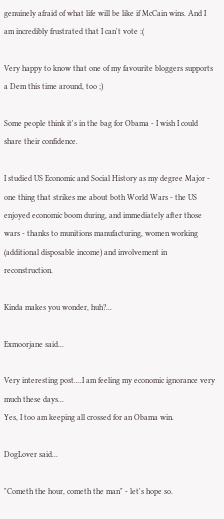genuinely afraid of what life will be like if McCain wins. And I am incredibly frustrated that I can't vote :(

Very happy to know that one of my favourite bloggers supports a Dem this time around, too ;)

Some people think it's in the bag for Obama - I wish I could share their confidence.

I studied US Economic and Social History as my degree Major - one thing that strikes me about both World Wars - the US enjoyed economic boom during, and immediately after those wars - thanks to munitions manufacturing, women working (additional disposable income) and involvement in reconstruction.

Kinda makes you wonder, huh?...

Exmoorjane said...

Very interesting post....I am feeling my economic ignorance very much these days...
Yes, I too am keeping all crossed for an Obama win.

DogLover said...

"Cometh the hour, cometh the man" - let's hope so.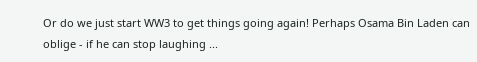Or do we just start WW3 to get things going again! Perhaps Osama Bin Laden can oblige - if he can stop laughing ...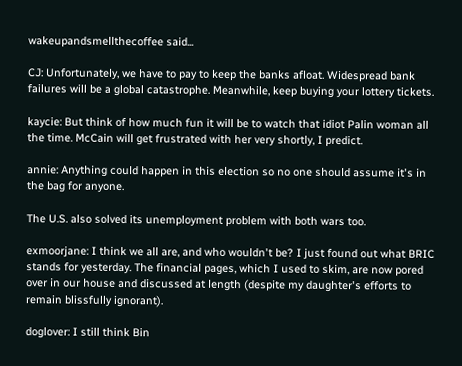wakeupandsmellthecoffee said...

CJ: Unfortunately, we have to pay to keep the banks afloat. Widespread bank failures will be a global catastrophe. Meanwhile, keep buying your lottery tickets.

kaycie: But think of how much fun it will be to watch that idiot Palin woman all the time. McCain will get frustrated with her very shortly, I predict.

annie: Anything could happen in this election so no one should assume it's in the bag for anyone.

The U.S. also solved its unemployment problem with both wars too.

exmoorjane: I think we all are, and who wouldn't be? I just found out what BRIC stands for yesterday. The financial pages, which I used to skim, are now pored over in our house and discussed at length (despite my daughter's efforts to remain blissfully ignorant).

doglover: I still think Bin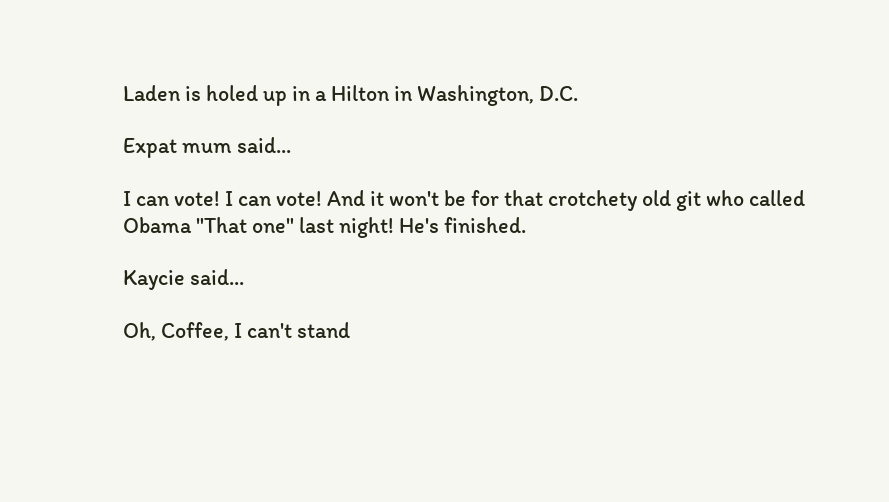Laden is holed up in a Hilton in Washington, D.C.

Expat mum said...

I can vote! I can vote! And it won't be for that crotchety old git who called Obama "That one" last night! He's finished.

Kaycie said...

Oh, Coffee, I can't stand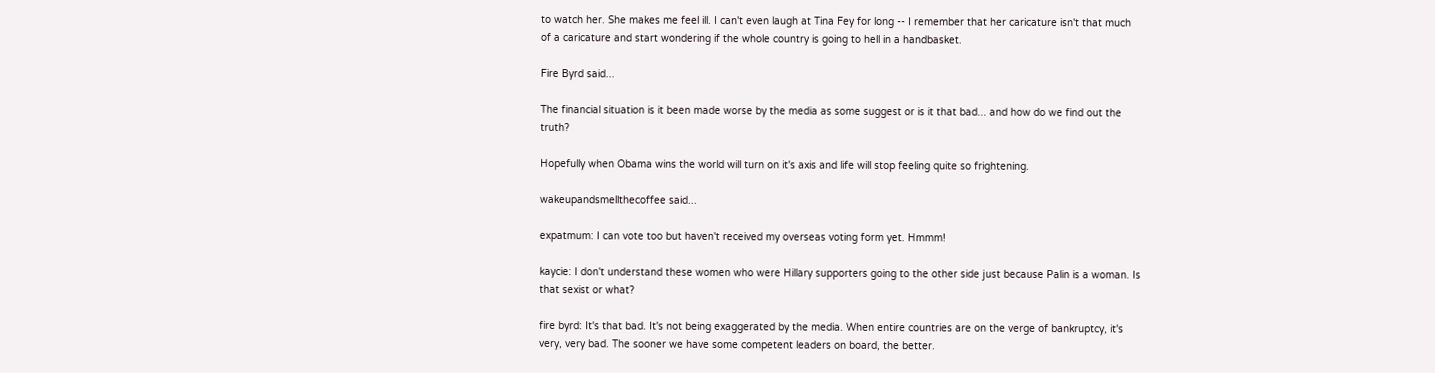to watch her. She makes me feel ill. I can't even laugh at Tina Fey for long -- I remember that her caricature isn't that much of a caricature and start wondering if the whole country is going to hell in a handbasket.

Fire Byrd said...

The financial situation is it been made worse by the media as some suggest or is it that bad... and how do we find out the truth?

Hopefully when Obama wins the world will turn on it's axis and life will stop feeling quite so frightening.

wakeupandsmellthecoffee said...

expatmum: I can vote too but haven't received my overseas voting form yet. Hmmm!

kaycie: I don't understand these women who were Hillary supporters going to the other side just because Palin is a woman. Is that sexist or what?

fire byrd: It's that bad. It's not being exaggerated by the media. When entire countries are on the verge of bankruptcy, it's very, very bad. The sooner we have some competent leaders on board, the better.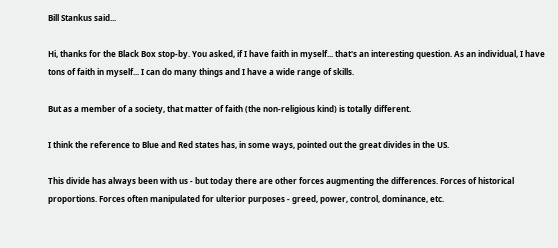Bill Stankus said...

Hi, thanks for the Black Box stop-by. You asked, if I have faith in myself... that's an interesting question. As an individual, I have tons of faith in myself... I can do many things and I have a wide range of skills.

But as a member of a society, that matter of faith (the non-religious kind) is totally different.

I think the reference to Blue and Red states has, in some ways, pointed out the great divides in the US.

This divide has always been with us - but today there are other forces augmenting the differences. Forces of historical proportions. Forces often manipulated for ulterior purposes - greed, power, control, dominance, etc.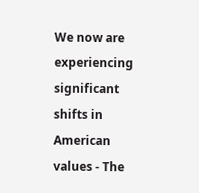We now are experiencing significant shifts in American values - The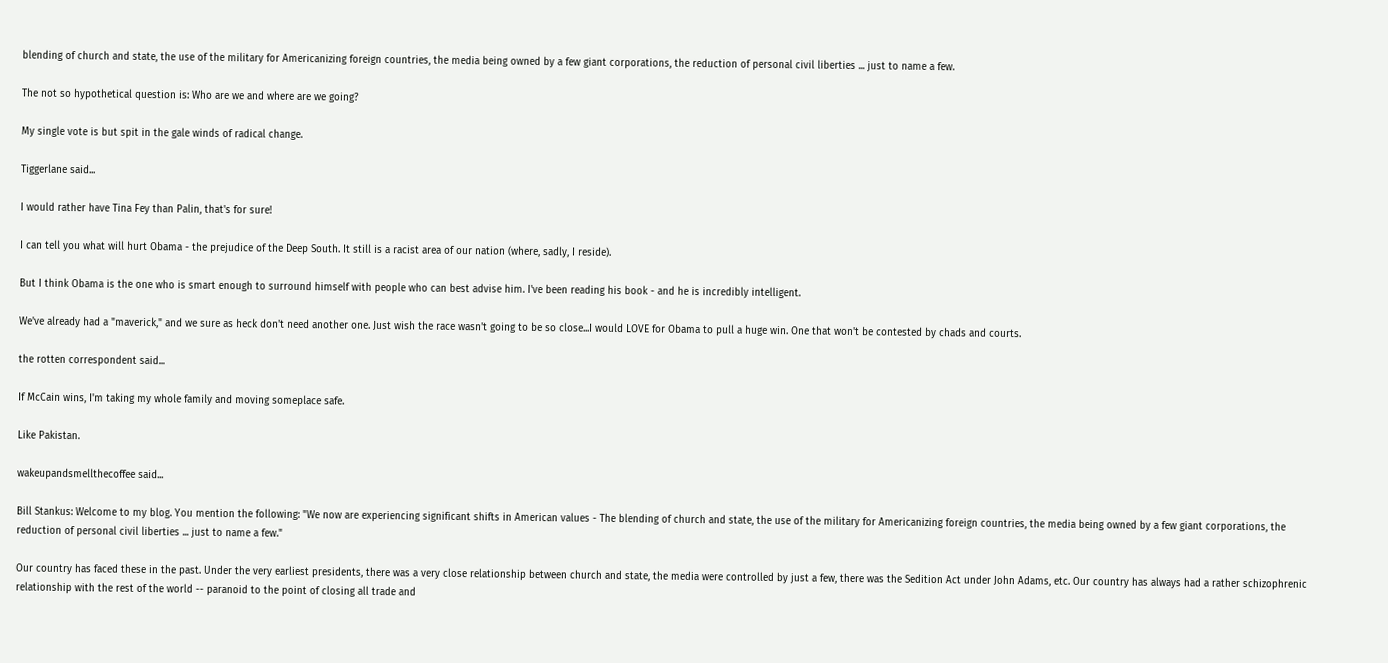blending of church and state, the use of the military for Americanizing foreign countries, the media being owned by a few giant corporations, the reduction of personal civil liberties ... just to name a few.

The not so hypothetical question is: Who are we and where are we going?

My single vote is but spit in the gale winds of radical change.

Tiggerlane said...

I would rather have Tina Fey than Palin, that's for sure!

I can tell you what will hurt Obama - the prejudice of the Deep South. It still is a racist area of our nation (where, sadly, I reside).

But I think Obama is the one who is smart enough to surround himself with people who can best advise him. I've been reading his book - and he is incredibly intelligent.

We've already had a "maverick," and we sure as heck don't need another one. Just wish the race wasn't going to be so close...I would LOVE for Obama to pull a huge win. One that won't be contested by chads and courts.

the rotten correspondent said...

If McCain wins, I'm taking my whole family and moving someplace safe.

Like Pakistan.

wakeupandsmellthecoffee said...

Bill Stankus: Welcome to my blog. You mention the following: "We now are experiencing significant shifts in American values - The blending of church and state, the use of the military for Americanizing foreign countries, the media being owned by a few giant corporations, the reduction of personal civil liberties ... just to name a few."

Our country has faced these in the past. Under the very earliest presidents, there was a very close relationship between church and state, the media were controlled by just a few, there was the Sedition Act under John Adams, etc. Our country has always had a rather schizophrenic relationship with the rest of the world -- paranoid to the point of closing all trade and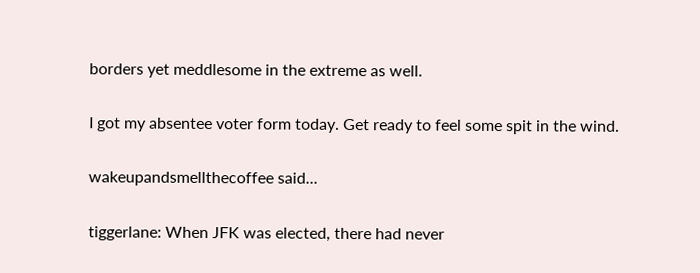borders yet meddlesome in the extreme as well.

I got my absentee voter form today. Get ready to feel some spit in the wind.

wakeupandsmellthecoffee said...

tiggerlane: When JFK was elected, there had never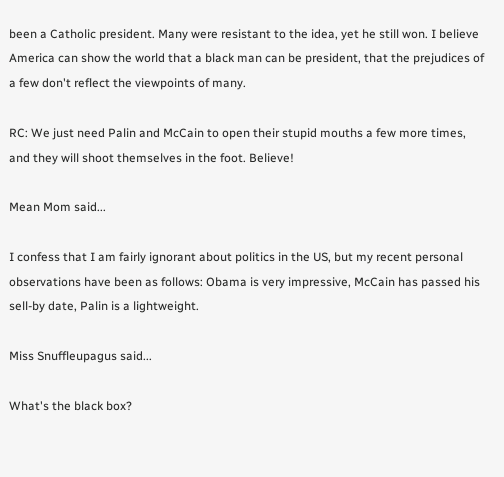been a Catholic president. Many were resistant to the idea, yet he still won. I believe America can show the world that a black man can be president, that the prejudices of a few don't reflect the viewpoints of many.

RC: We just need Palin and McCain to open their stupid mouths a few more times, and they will shoot themselves in the foot. Believe!

Mean Mom said...

I confess that I am fairly ignorant about politics in the US, but my recent personal observations have been as follows: Obama is very impressive, McCain has passed his sell-by date, Palin is a lightweight.

Miss Snuffleupagus said...

What's the black box?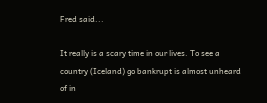Fred said...

It really is a scary time in our lives. To see a country (Iceland) go bankrupt is almost unheard of in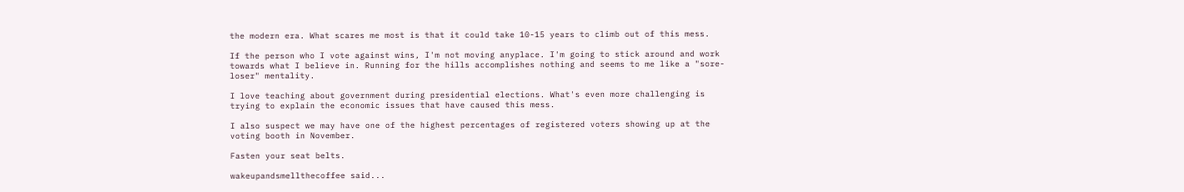the modern era. What scares me most is that it could take 10-15 years to climb out of this mess.

If the person who I vote against wins, I'm not moving anyplace. I'm going to stick around and work towards what I believe in. Running for the hills accomplishes nothing and seems to me like a "sore-loser" mentality.

I love teaching about government during presidential elections. What's even more challenging is trying to explain the economic issues that have caused this mess.

I also suspect we may have one of the highest percentages of registered voters showing up at the voting booth in November.

Fasten your seat belts.

wakeupandsmellthecoffee said...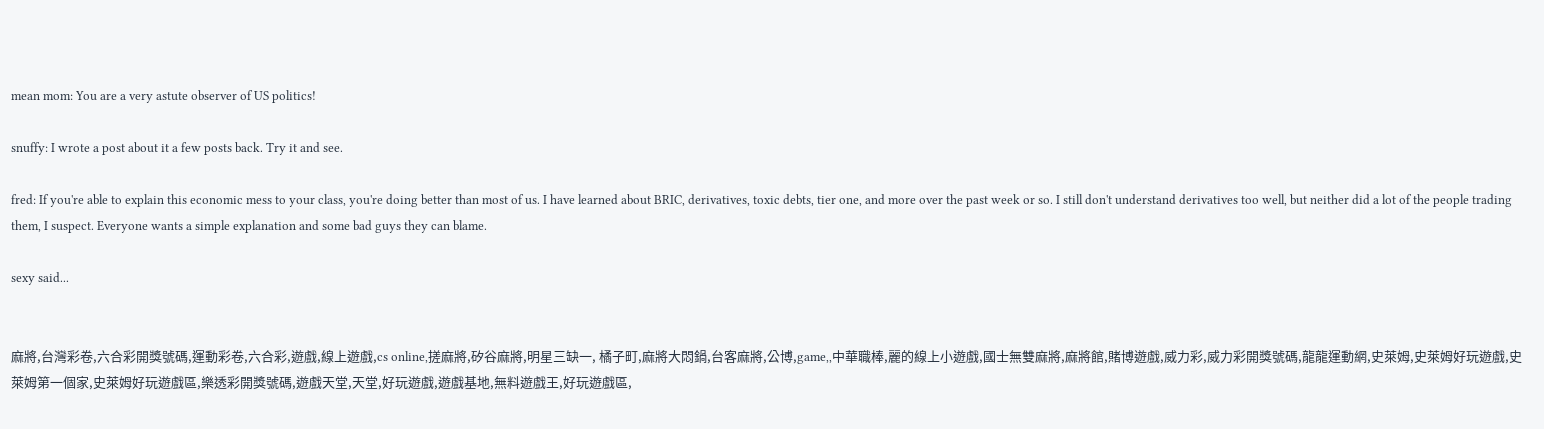mean mom: You are a very astute observer of US politics!

snuffy: I wrote a post about it a few posts back. Try it and see.

fred: If you're able to explain this economic mess to your class, you're doing better than most of us. I have learned about BRIC, derivatives, toxic debts, tier one, and more over the past week or so. I still don't understand derivatives too well, but neither did a lot of the people trading them, I suspect. Everyone wants a simple explanation and some bad guys they can blame.

sexy said...


麻將,台灣彩卷,六合彩開獎號碼,運動彩卷,六合彩,遊戲,線上遊戲,cs online,搓麻將,矽谷麻將,明星三缺一, 橘子町,麻將大悶鍋,台客麻將,公博,game,,中華職棒,麗的線上小遊戲,國士無雙麻將,麻將館,賭博遊戲,威力彩,威力彩開獎號碼,龍龍運動網,史萊姆,史萊姆好玩遊戲,史萊姆第一個家,史萊姆好玩遊戲區,樂透彩開獎號碼,遊戲天堂,天堂,好玩遊戲,遊戲基地,無料遊戲王,好玩遊戲區,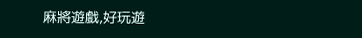麻將遊戲,好玩遊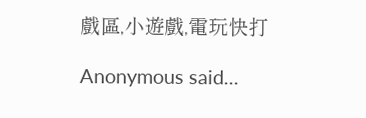戲區,小遊戲,電玩快打

Anonymous said...